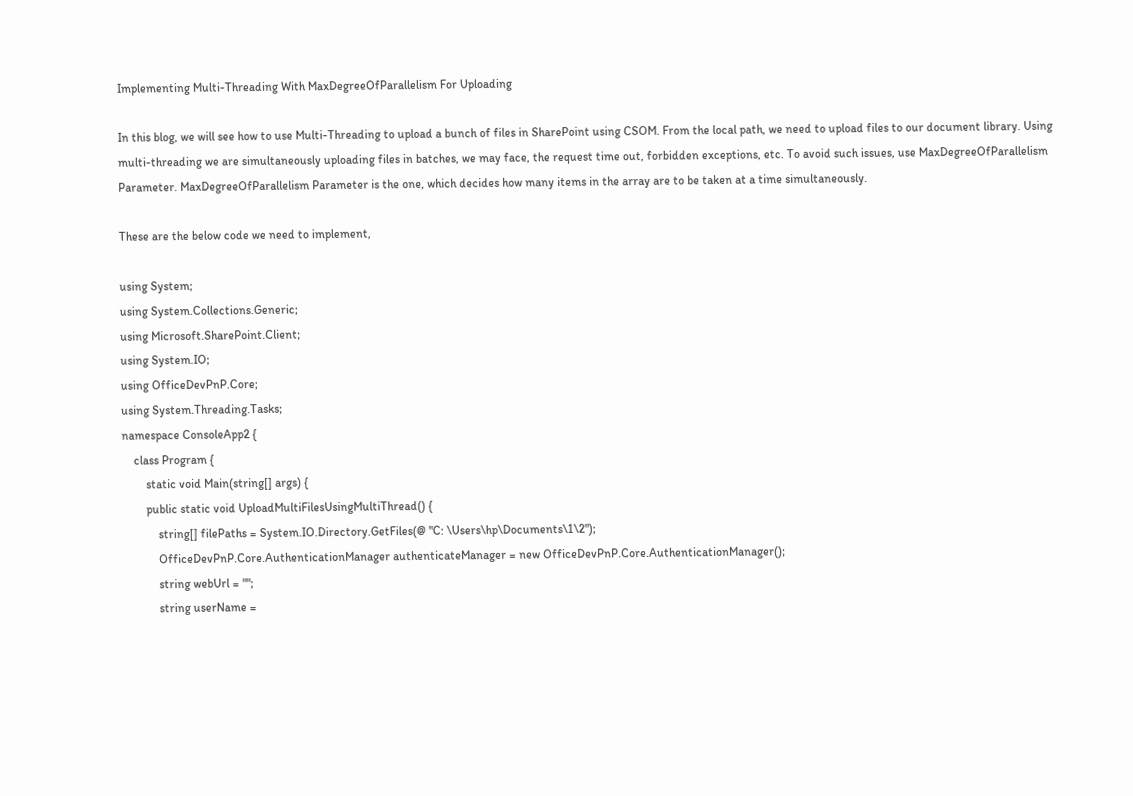Implementing Multi-Threading With MaxDegreeOfParallelism For Uploading

In this blog, we will see how to use Multi-Threading to upload a bunch of files in SharePoint using CSOM. From the local path, we need to upload files to our document library. Using multi-threading we are simultaneously uploading files in batches, we may face, the request time out, forbidden exceptions, etc. To avoid such issues, use MaxDegreeOfParallelism Parameter. MaxDegreeOfParallelism Parameter is the one, which decides how many items in the array are to be taken at a time simultaneously.

These are the below code we need to implement,

using System;
using System.Collections.Generic;
using Microsoft.SharePoint.Client;
using System.IO;
using OfficeDevPnP.Core;
using System.Threading.Tasks;
namespace ConsoleApp2 {
    class Program {
        static void Main(string[] args) {
        public static void UploadMultiFilesUsingMultiThread() {
            string[] filePaths = System.IO.Directory.GetFiles(@ "C: \Users\hp\Documents\1\2");
            OfficeDevPnP.Core.AuthenticationManager authenticateManager = new OfficeDevPnP.Core.AuthenticationManager();
            string webUrl = "";
            string userName =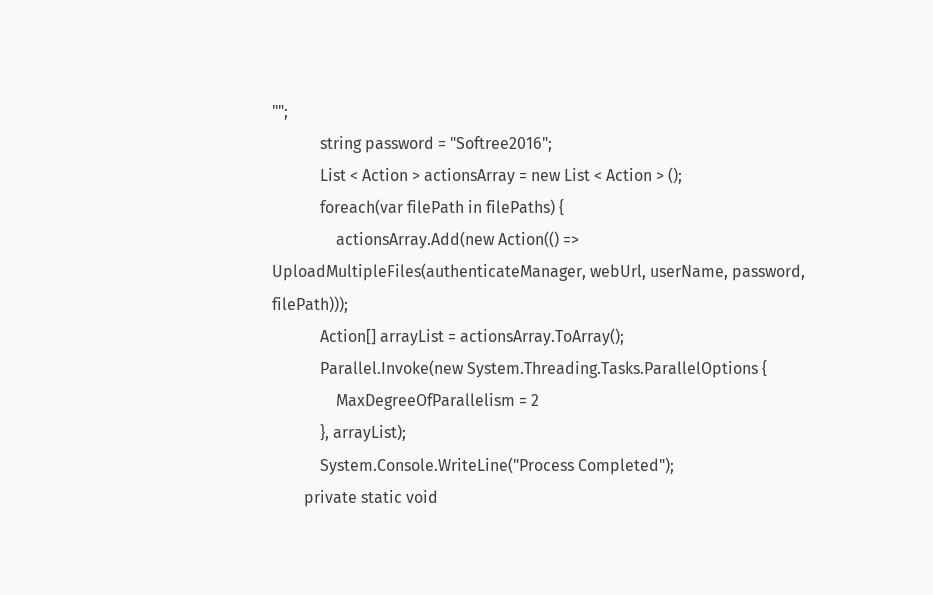"";
            string password = "Softree2016";
            List < Action > actionsArray = new List < Action > ();
            foreach(var filePath in filePaths) {
                actionsArray.Add(new Action(() => UploadMultipleFiles(authenticateManager, webUrl, userName, password, filePath)));
            Action[] arrayList = actionsArray.ToArray();
            Parallel.Invoke(new System.Threading.Tasks.ParallelOptions {
                MaxDegreeOfParallelism = 2
            }, arrayList);
            System.Console.WriteLine("Process Completed");
        private static void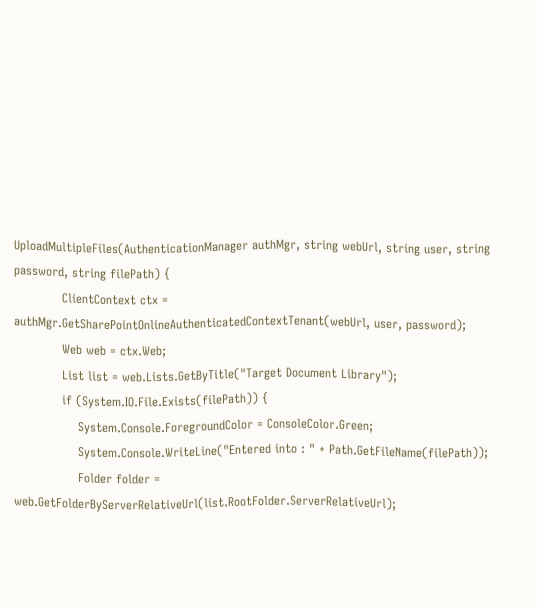UploadMultipleFiles(AuthenticationManager authMgr, string webUrl, string user, string password, string filePath) {
            ClientContext ctx = authMgr.GetSharePointOnlineAuthenticatedContextTenant(webUrl, user, password);
            Web web = ctx.Web;
            List list = web.Lists.GetByTitle("Target Document Library");
            if (System.IO.File.Exists(filePath)) {
                System.Console.ForegroundColor = ConsoleColor.Green;
                System.Console.WriteLine("Entered into : " + Path.GetFileName(filePath));
                Folder folder = web.GetFolderByServerRelativeUrl(list.RootFolder.ServerRelativeUrl);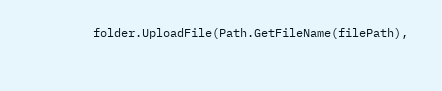folder.UploadFile(Path.GetFileName(filePath),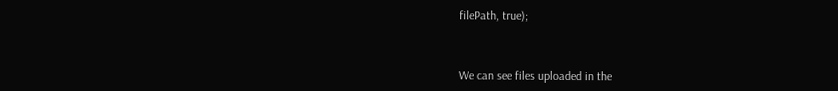filePath, true);



We can see files uploaded in the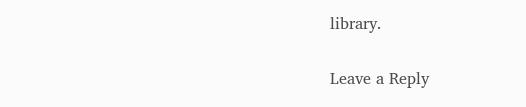library.

Leave a Reply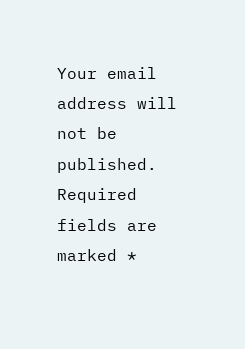Your email address will not be published. Required fields are marked *